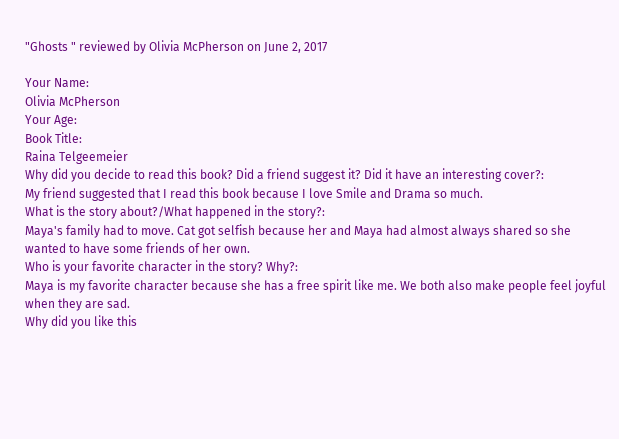"Ghosts " reviewed by Olivia McPherson on June 2, 2017

Your Name:
Olivia McPherson
Your Age:
Book Title:
Raina Telgeemeier
Why did you decide to read this book? Did a friend suggest it? Did it have an interesting cover?:
My friend suggested that I read this book because I love Smile and Drama so much.
What is the story about?/What happened in the story?:
Maya's family had to move. Cat got selfish because her and Maya had almost always shared so she wanted to have some friends of her own.
Who is your favorite character in the story? Why?:
Maya is my favorite character because she has a free spirit like me. We both also make people feel joyful when they are sad.
Why did you like this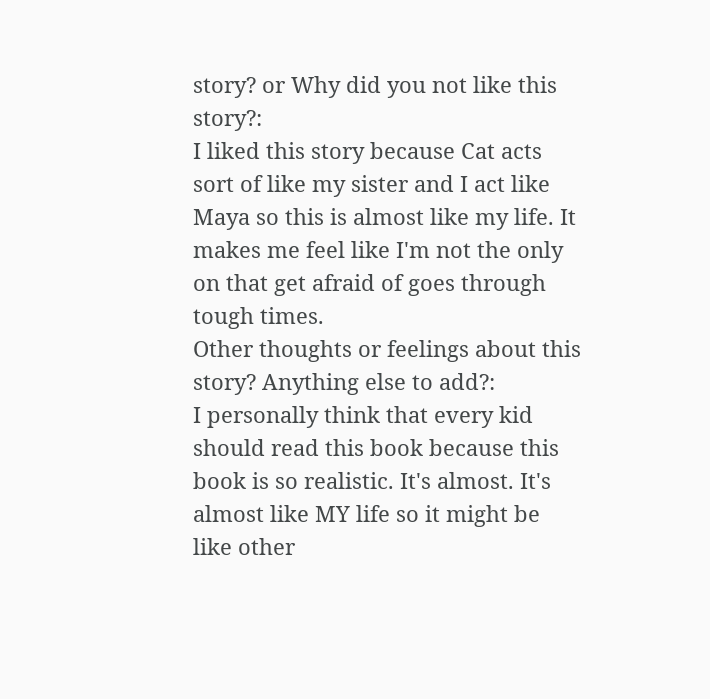story? or Why did you not like this story?:
I liked this story because Cat acts sort of like my sister and I act like Maya so this is almost like my life. It makes me feel like I'm not the only on that get afraid of goes through tough times.
Other thoughts or feelings about this story? Anything else to add?:
I personally think that every kid should read this book because this book is so realistic. It's almost. It's almost like MY life so it might be like other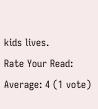kids lives.
Rate Your Read:
Average: 4 (1 vote)